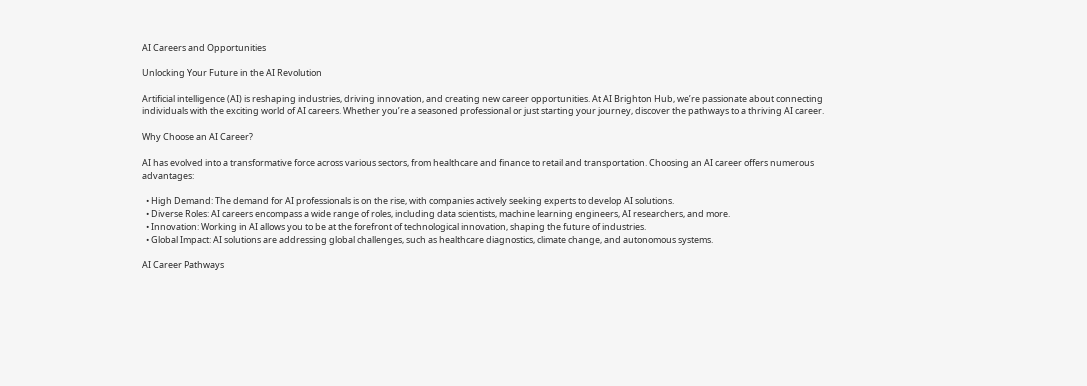AI Careers and Opportunities

Unlocking Your Future in the AI Revolution

Artificial intelligence (AI) is reshaping industries, driving innovation, and creating new career opportunities. At AI Brighton Hub, we’re passionate about connecting individuals with the exciting world of AI careers. Whether you’re a seasoned professional or just starting your journey, discover the pathways to a thriving AI career.

Why Choose an AI Career?

AI has evolved into a transformative force across various sectors, from healthcare and finance to retail and transportation. Choosing an AI career offers numerous advantages:

  • High Demand: The demand for AI professionals is on the rise, with companies actively seeking experts to develop AI solutions.
  • Diverse Roles: AI careers encompass a wide range of roles, including data scientists, machine learning engineers, AI researchers, and more.
  • Innovation: Working in AI allows you to be at the forefront of technological innovation, shaping the future of industries.
  • Global Impact: AI solutions are addressing global challenges, such as healthcare diagnostics, climate change, and autonomous systems.

AI Career Pathways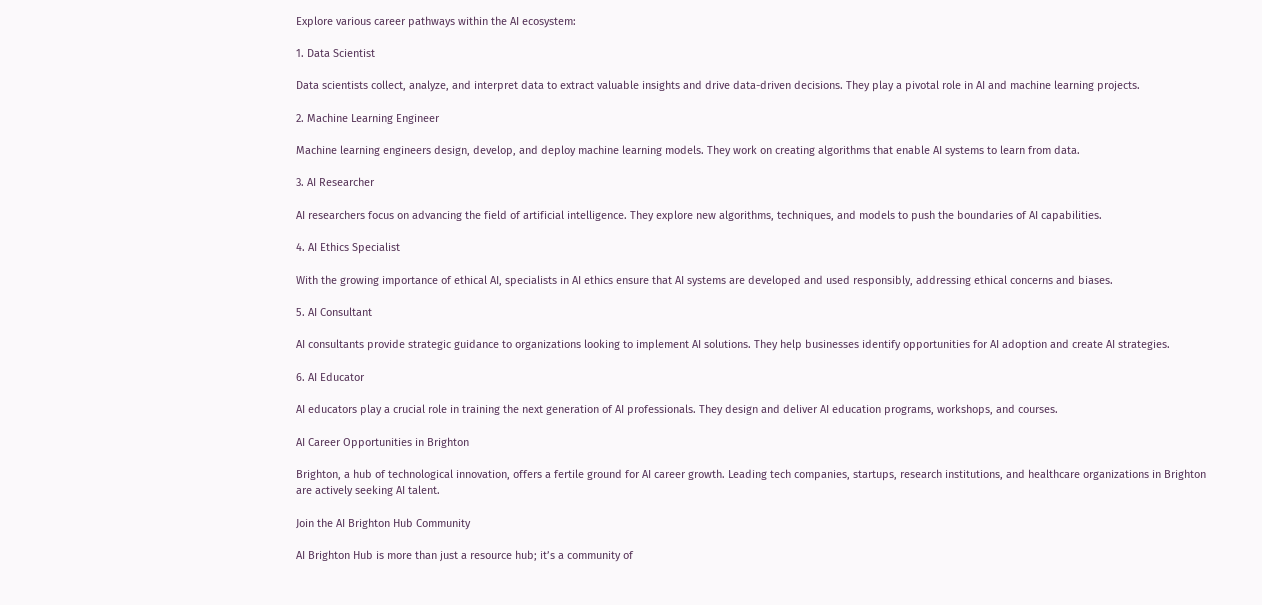Explore various career pathways within the AI ecosystem:

1. Data Scientist

Data scientists collect, analyze, and interpret data to extract valuable insights and drive data-driven decisions. They play a pivotal role in AI and machine learning projects.

2. Machine Learning Engineer

Machine learning engineers design, develop, and deploy machine learning models. They work on creating algorithms that enable AI systems to learn from data.

3. AI Researcher

AI researchers focus on advancing the field of artificial intelligence. They explore new algorithms, techniques, and models to push the boundaries of AI capabilities.

4. AI Ethics Specialist

With the growing importance of ethical AI, specialists in AI ethics ensure that AI systems are developed and used responsibly, addressing ethical concerns and biases.

5. AI Consultant

AI consultants provide strategic guidance to organizations looking to implement AI solutions. They help businesses identify opportunities for AI adoption and create AI strategies.

6. AI Educator

AI educators play a crucial role in training the next generation of AI professionals. They design and deliver AI education programs, workshops, and courses.

AI Career Opportunities in Brighton

Brighton, a hub of technological innovation, offers a fertile ground for AI career growth. Leading tech companies, startups, research institutions, and healthcare organizations in Brighton are actively seeking AI talent.

Join the AI Brighton Hub Community

AI Brighton Hub is more than just a resource hub; it’s a community of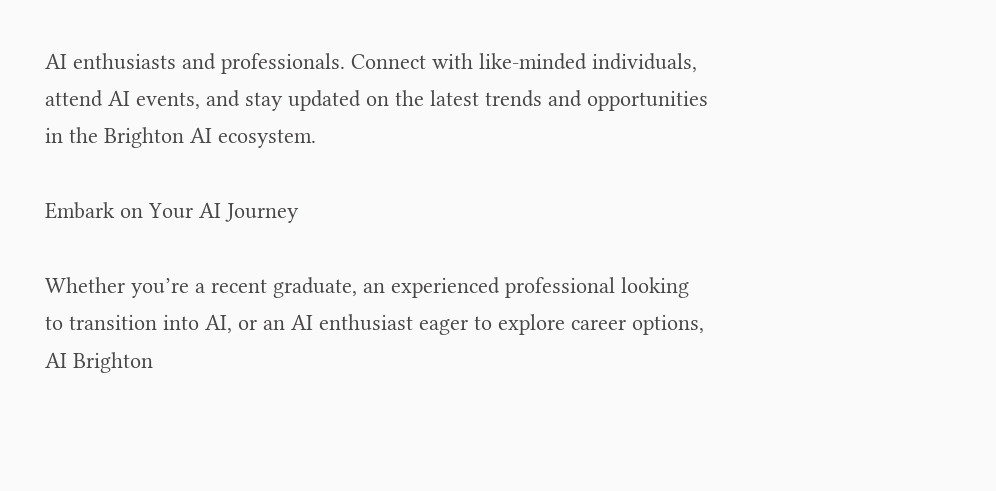AI enthusiasts and professionals. Connect with like-minded individuals, attend AI events, and stay updated on the latest trends and opportunities in the Brighton AI ecosystem.

Embark on Your AI Journey

Whether you’re a recent graduate, an experienced professional looking to transition into AI, or an AI enthusiast eager to explore career options, AI Brighton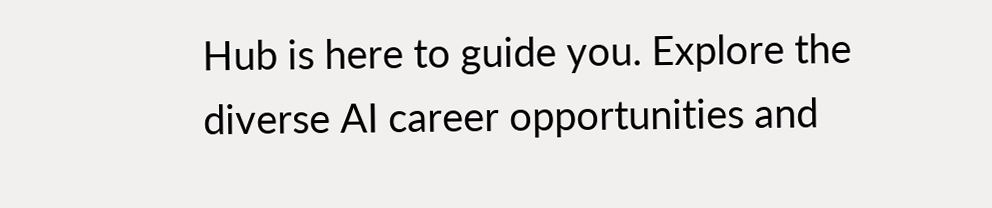Hub is here to guide you. Explore the diverse AI career opportunities and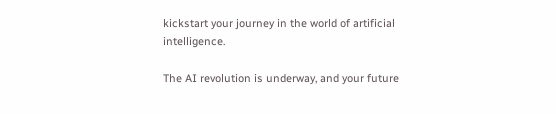kickstart your journey in the world of artificial intelligence.

The AI revolution is underway, and your future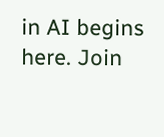in AI begins here. Join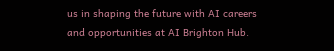us in shaping the future with AI careers and opportunities at AI Brighton Hub.